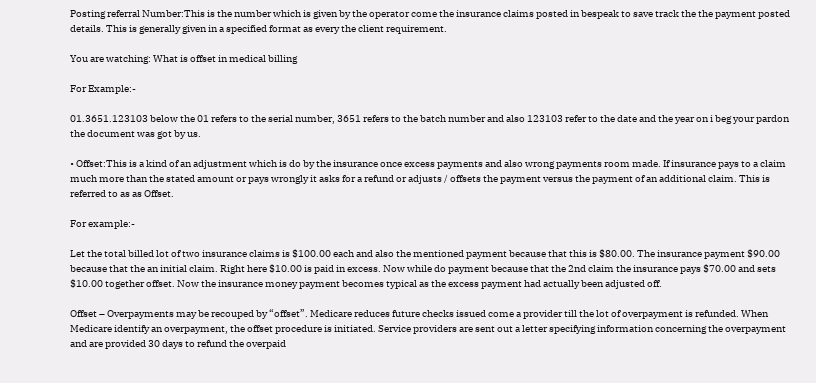Posting referral Number:This is the number which is given by the operator come the insurance claims posted in bespeak to save track the the payment posted details. This is generally given in a specified format as every the client requirement.

You are watching: What is offset in medical billing

For Example:-

01.3651.123103 below the 01 refers to the serial number, 3651 refers to the batch number and also 123103 refer to the date and the year on i beg your pardon the document was got by us.

• Offset:This is a kind of an adjustment which is do by the insurance once excess payments and also wrong payments room made. If insurance pays to a claim much more than the stated amount or pays wrongly it asks for a refund or adjusts / offsets the payment versus the payment of an additional claim. This is referred to as as Offset.

For example:-

Let the total billed lot of two insurance claims is $100.00 each and also the mentioned payment because that this is $80.00. The insurance payment $90.00 because that the an initial claim. Right here $10.00 is paid in excess. Now while do payment because that the 2nd claim the insurance pays $70.00 and sets $10.00 together offset. Now the insurance money payment becomes typical as the excess payment had actually been adjusted off.

Offset – Overpayments may be recouped by “offset”. Medicare reduces future checks issued come a provider till the lot of overpayment is refunded. When Medicare identify an overpayment, the offset procedure is initiated. Service providers are sent out a letter specifying information concerning the overpayment and are provided 30 days to refund the overpaid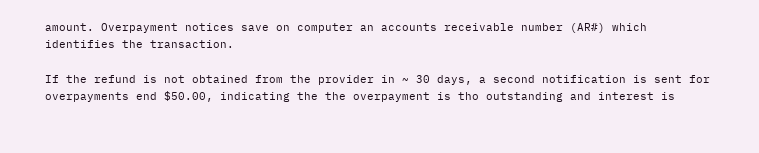amount. Overpayment notices save on computer an accounts receivable number (AR#) which identifies the transaction.

If the refund is not obtained from the provider in ~ 30 days, a second notification is sent for overpayments end $50.00, indicating the the overpayment is tho outstanding and interest is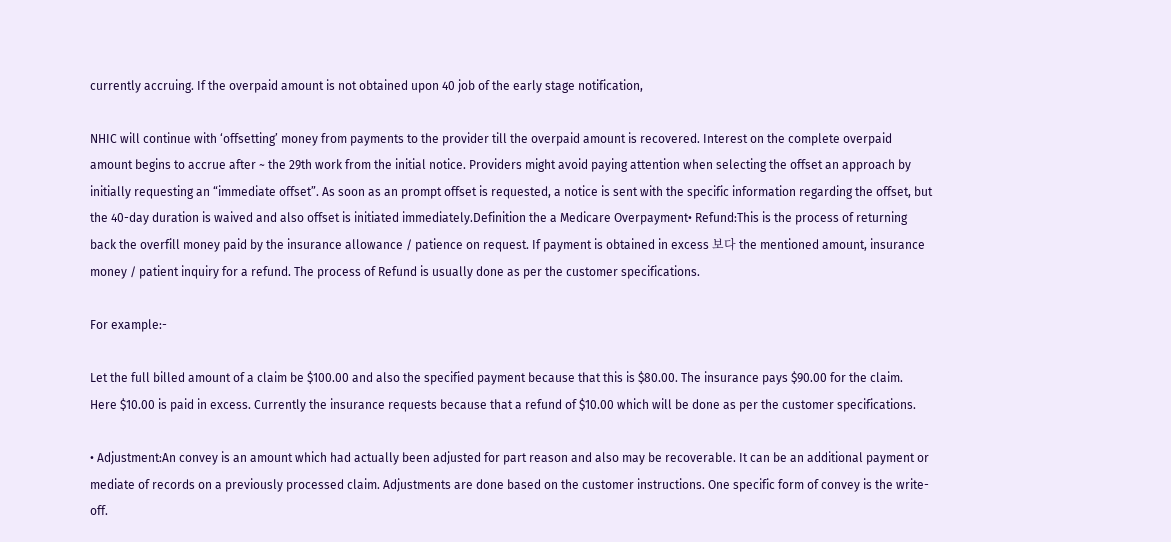currently accruing. If the overpaid amount is not obtained upon 40 job of the early stage notification,

NHIC will continue with ‘offsetting’ money from payments to the provider till the overpaid amount is recovered. Interest on the complete overpaid amount begins to accrue after ~ the 29th work from the initial notice. Providers might avoid paying attention when selecting the offset an approach by initially requesting an “immediate offset”. As soon as an prompt offset is requested, a notice is sent with the specific information regarding the offset, but the 40-day duration is waived and also offset is initiated immediately.Definition the a Medicare Overpayment• Refund:This is the process of returning back the overfill money paid by the insurance allowance / patience on request. If payment is obtained in excess 보다 the mentioned amount, insurance money / patient inquiry for a refund. The process of Refund is usually done as per the customer specifications.

For example:-

Let the full billed amount of a claim be $100.00 and also the specified payment because that this is $80.00. The insurance pays $90.00 for the claim. Here $10.00 is paid in excess. Currently the insurance requests because that a refund of $10.00 which will be done as per the customer specifications.

• Adjustment:An convey is an amount which had actually been adjusted for part reason and also may be recoverable. It can be an additional payment or mediate of records on a previously processed claim. Adjustments are done based on the customer instructions. One specific form of convey is the write-off.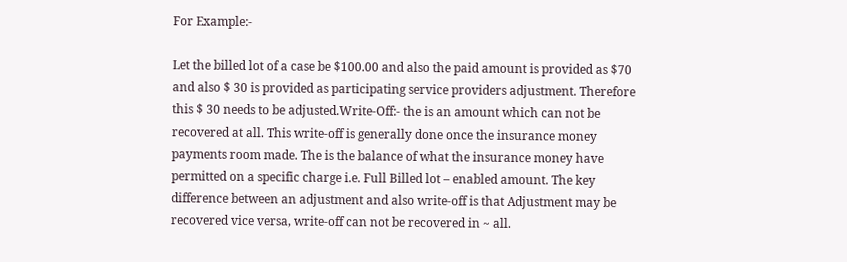For Example:-

Let the billed lot of a case be $100.00 and also the paid amount is provided as $70 and also $ 30 is provided as participating service providers adjustment. Therefore this $ 30 needs to be adjusted.Write-Off:- the is an amount which can not be recovered at all. This write-off is generally done once the insurance money payments room made. The is the balance of what the insurance money have permitted on a specific charge i.e. Full Billed lot – enabled amount. The key difference between an adjustment and also write-off is that Adjustment may be recovered vice versa, write-off can not be recovered in ~ all.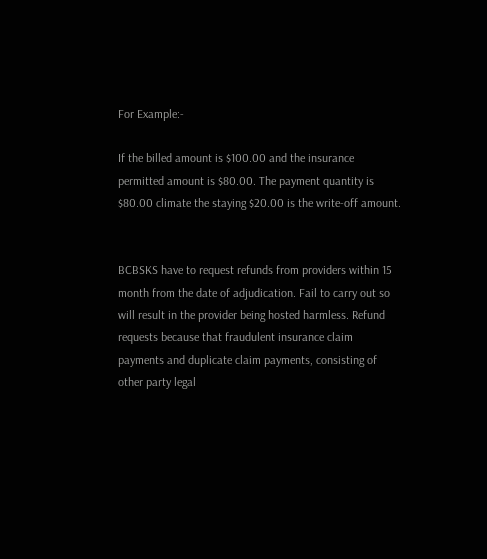For Example:-

If the billed amount is $100.00 and the insurance permitted amount is $80.00. The payment quantity is $80.00 climate the staying $20.00 is the write-off amount.


BCBSKS have to request refunds from providers within 15 month from the date of adjudication. Fail to carry out so will result in the provider being hosted harmless. Refund requests because that fraudulent insurance claim payments and duplicate claim payments, consisting of other party legal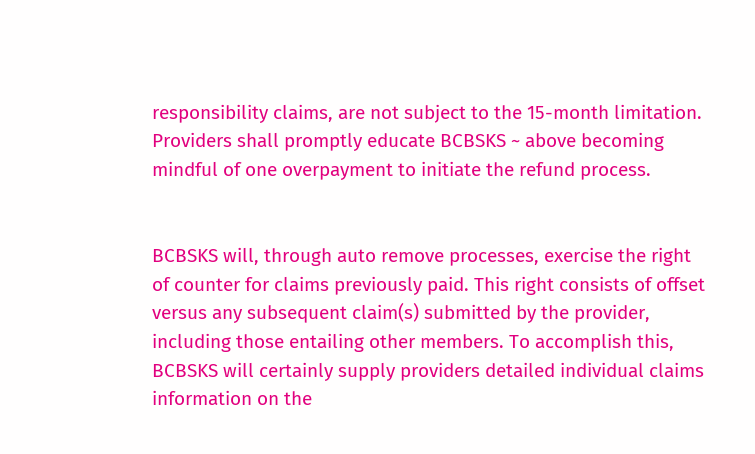responsibility claims, are not subject to the 15-month limitation. Providers shall promptly educate BCBSKS ~ above becoming mindful of one overpayment to initiate the refund process.


BCBSKS will, through auto remove processes, exercise the right of counter for claims previously paid. This right consists of offset versus any subsequent claim(s) submitted by the provider, including those entailing other members. To accomplish this, BCBSKS will certainly supply providers detailed individual claims information on the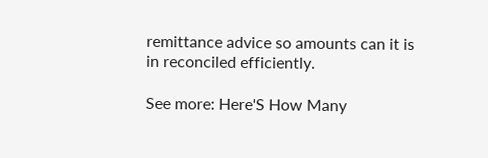remittance advice so amounts can it is in reconciled efficiently.

See more: Here'S How Many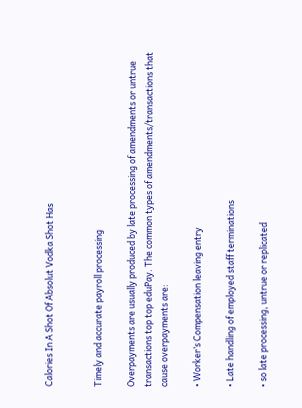Calories In A Shot Of Absolut Vodka Shot Has


Timely and accurate payroll processing

Overpayments are usually produced by late processing of amendments or untrue transactions top top eduPay. The common types of amendments/transactions that cause overpayments are:

• Worker’s Compensation leaving entry

• Late handling of employed staff terminations

• so late processing, untrue or replicated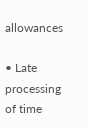allowances

• Late processing of time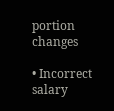portion changes

• Incorrect salary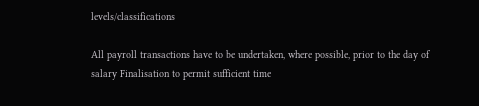levels/classifications

All payroll transactions have to be undertaken, where possible, prior to the day of salary Finalisation to permit sufficient time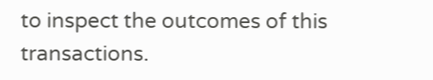to inspect the outcomes of this transactions.